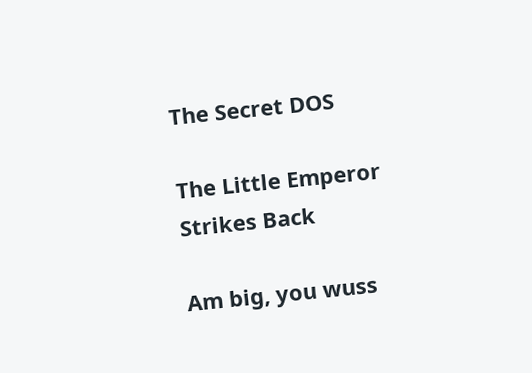The Secret DOS

The Little Emperor Strikes Back

Am big, you wuss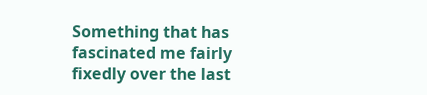Something that has fascinated me fairly fixedly over the last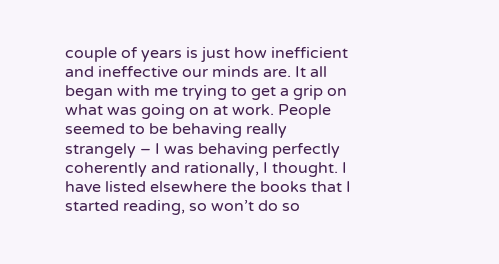couple of years is just how inefficient and ineffective our minds are. It all began with me trying to get a grip on what was going on at work. People seemed to be behaving really strangely – I was behaving perfectly coherently and rationally, I thought. I have listed elsewhere the books that I started reading, so won’t do so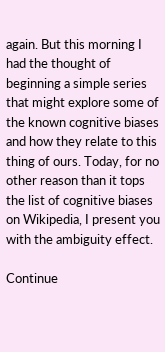again. But this morning I had the thought of beginning a simple series that might explore some of the known cognitive biases and how they relate to this thing of ours. Today, for no other reason than it tops the list of cognitive biases on Wikipedia, I present you with the ambiguity effect.

Continue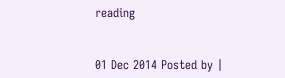reading


01 Dec 2014 Posted by |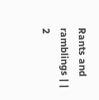Rants and ramblings | | 2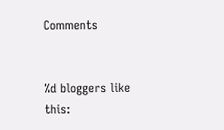Comments


%d bloggers like this: